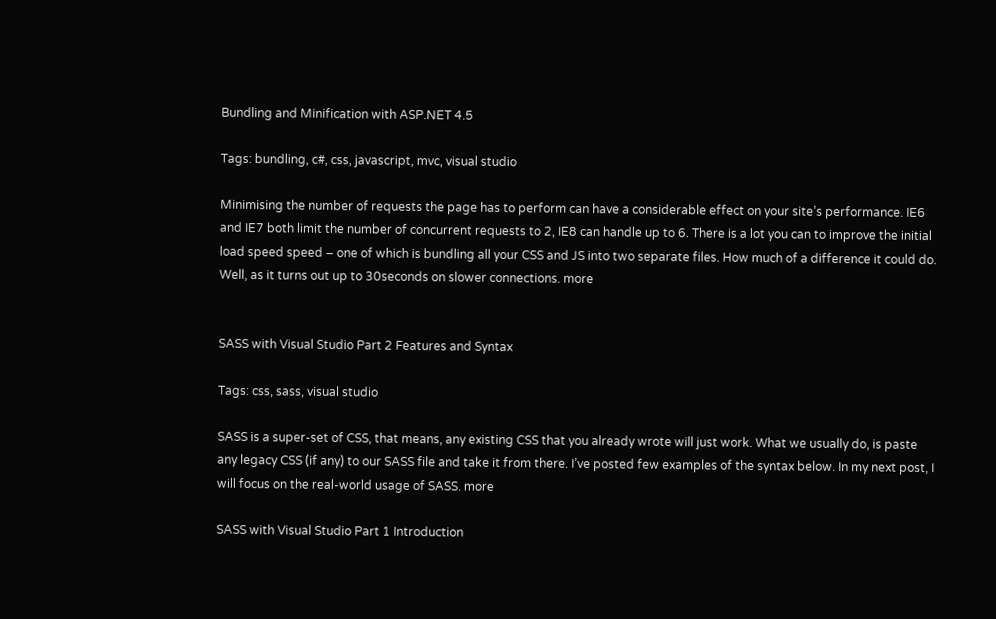Bundling and Minification with ASP.NET 4.5

Tags: bundling, c#, css, javascript, mvc, visual studio

Minimising the number of requests the page has to perform can have a considerable effect on your site’s performance. IE6 and IE7 both limit the number of concurrent requests to 2, IE8 can handle up to 6. There is a lot you can to improve the initial load speed speed – one of which is bundling all your CSS and JS into two separate files. How much of a difference it could do. Well, as it turns out up to 30seconds on slower connections. more


SASS with Visual Studio Part 2 Features and Syntax

Tags: css, sass, visual studio

SASS is a super-set of CSS, that means, any existing CSS that you already wrote will just work. What we usually do, is paste any legacy CSS (if any) to our SASS file and take it from there. I’ve posted few examples of the syntax below. In my next post, I will focus on the real-world usage of SASS. more

SASS with Visual Studio Part 1 Introduction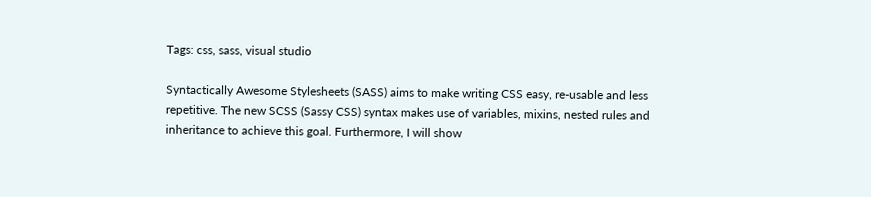Tags: css, sass, visual studio

Syntactically Awesome Stylesheets (SASS) aims to make writing CSS easy, re-usable and less repetitive. The new SCSS (Sassy CSS) syntax makes use of variables, mixins, nested rules and inheritance to achieve this goal. Furthermore, I will show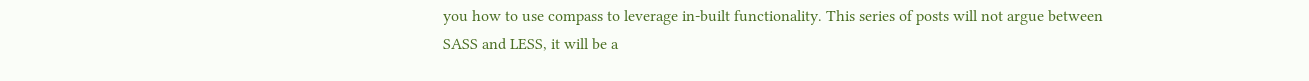you how to use compass to leverage in-built functionality. This series of posts will not argue between SASS and LESS, it will be a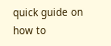quick guide on how to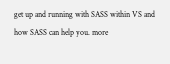get up and running with SASS within VS and how SASS can help you. more